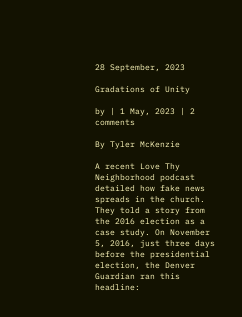28 September, 2023

Gradations of Unity

by | 1 May, 2023 | 2 comments

By Tyler McKenzie

A recent Love Thy Neighborhood podcast detailed how fake news spreads in the church. They told a story from the 2016 election as a case study. On November 5, 2016, just three days before the presidential election, the Denver Guardian ran this headline: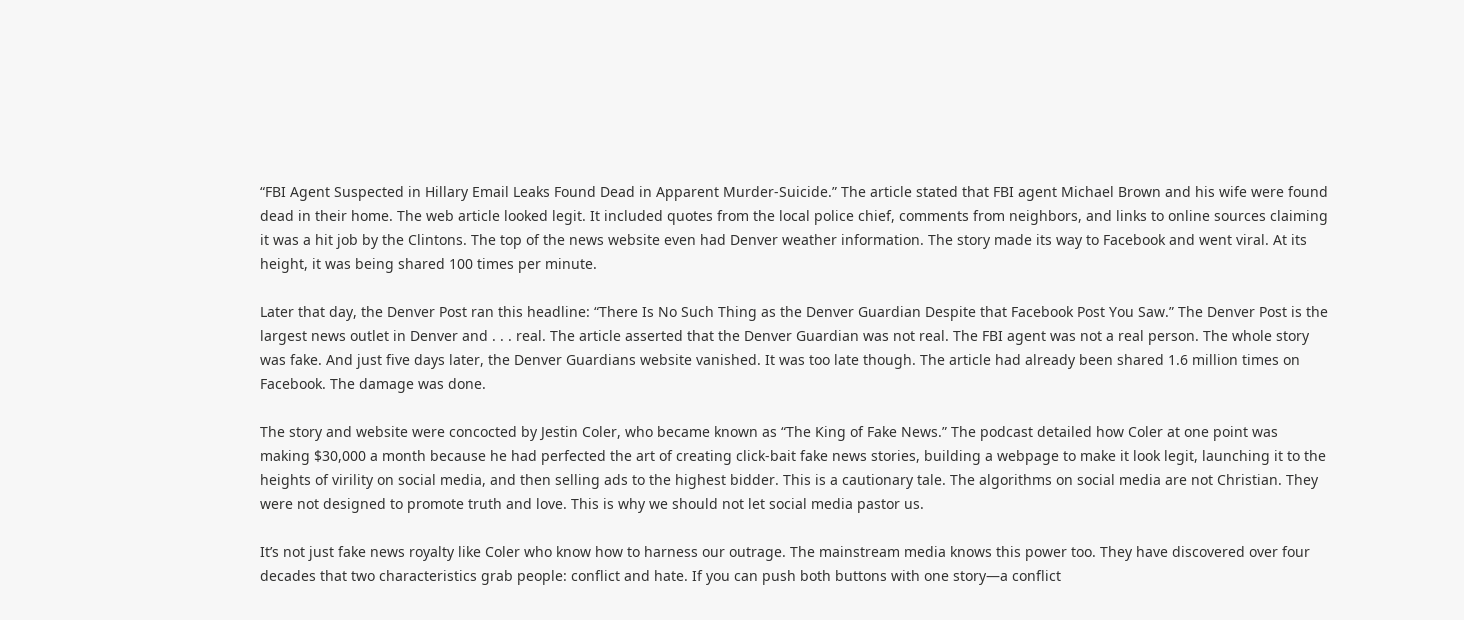“FBI Agent Suspected in Hillary Email Leaks Found Dead in Apparent Murder-Suicide.” The article stated that FBI agent Michael Brown and his wife were found dead in their home. The web article looked legit. It included quotes from the local police chief, comments from neighbors, and links to online sources claiming it was a hit job by the Clintons. The top of the news website even had Denver weather information. The story made its way to Facebook and went viral. At its height, it was being shared 100 times per minute.

Later that day, the Denver Post ran this headline: “There Is No Such Thing as the Denver Guardian Despite that Facebook Post You Saw.” The Denver Post is the largest news outlet in Denver and . . . real. The article asserted that the Denver Guardian was not real. The FBI agent was not a real person. The whole story was fake. And just five days later, the Denver Guardians website vanished. It was too late though. The article had already been shared 1.6 million times on Facebook. The damage was done.

The story and website were concocted by Jestin Coler, who became known as “The King of Fake News.” The podcast detailed how Coler at one point was making $30,000 a month because he had perfected the art of creating click-bait fake news stories, building a webpage to make it look legit, launching it to the heights of virility on social media, and then selling ads to the highest bidder. This is a cautionary tale. The algorithms on social media are not Christian. They were not designed to promote truth and love. This is why we should not let social media pastor us.

It’s not just fake news royalty like Coler who know how to harness our outrage. The mainstream media knows this power too. They have discovered over four decades that two characteristics grab people: conflict and hate. If you can push both buttons with one story—a conflict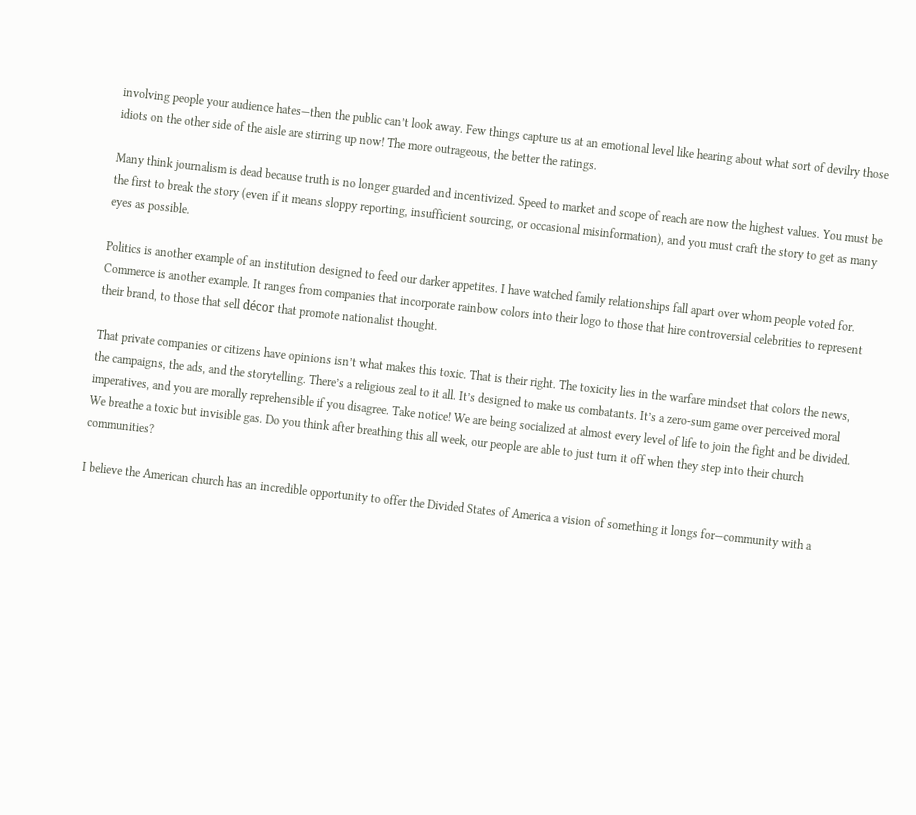involving people your audience hates—then the public can’t look away. Few things capture us at an emotional level like hearing about what sort of devilry those idiots on the other side of the aisle are stirring up now! The more outrageous, the better the ratings.

Many think journalism is dead because truth is no longer guarded and incentivized. Speed to market and scope of reach are now the highest values. You must be the first to break the story (even if it means sloppy reporting, insufficient sourcing, or occasional misinformation), and you must craft the story to get as many eyes as possible.

Politics is another example of an institution designed to feed our darker appetites. I have watched family relationships fall apart over whom people voted for. Commerce is another example. It ranges from companies that incorporate rainbow colors into their logo to those that hire controversial celebrities to represent their brand, to those that sell décor that promote nationalist thought.

That private companies or citizens have opinions isn’t what makes this toxic. That is their right. The toxicity lies in the warfare mindset that colors the news, the campaigns, the ads, and the storytelling. There’s a religious zeal to it all. It’s designed to make us combatants. It’s a zero-sum game over perceived moral imperatives, and you are morally reprehensible if you disagree. Take notice! We are being socialized at almost every level of life to join the fight and be divided. We breathe a toxic but invisible gas. Do you think after breathing this all week, our people are able to just turn it off when they step into their church communities?

I believe the American church has an incredible opportunity to offer the Divided States of America a vision of something it longs for—community with a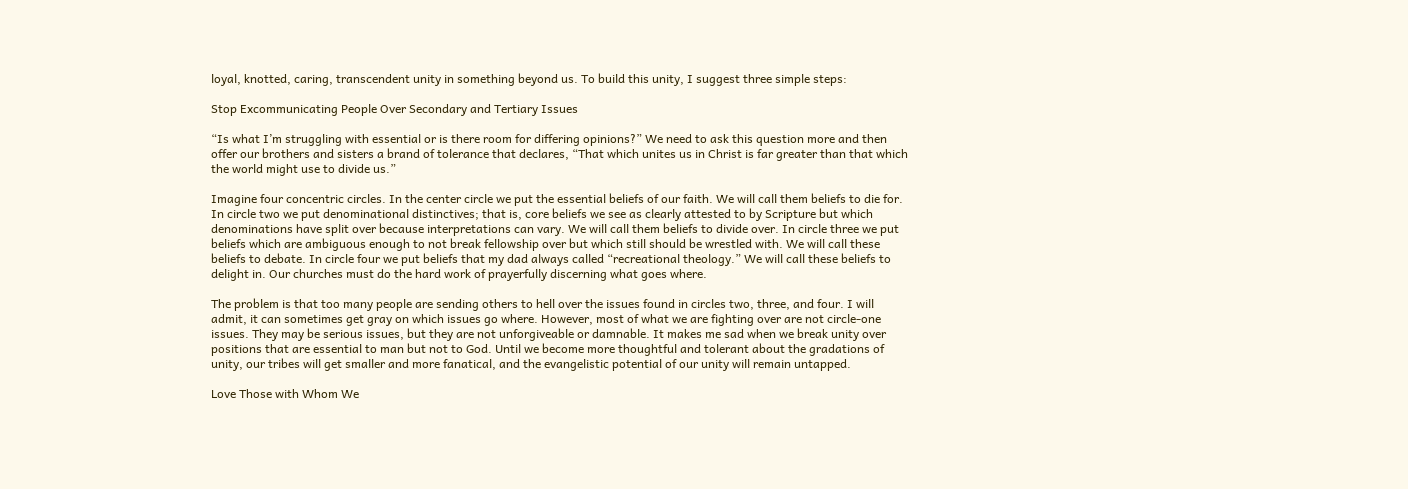loyal, knotted, caring, transcendent unity in something beyond us. To build this unity, I suggest three simple steps:

Stop Excommunicating People Over Secondary and Tertiary Issues

“Is what I’m struggling with essential or is there room for differing opinions?” We need to ask this question more and then offer our brothers and sisters a brand of tolerance that declares, “That which unites us in Christ is far greater than that which the world might use to divide us.”

Imagine four concentric circles. In the center circle we put the essential beliefs of our faith. We will call them beliefs to die for. In circle two we put denominational distinctives; that is, core beliefs we see as clearly attested to by Scripture but which denominations have split over because interpretations can vary. We will call them beliefs to divide over. In circle three we put beliefs which are ambiguous enough to not break fellowship over but which still should be wrestled with. We will call these beliefs to debate. In circle four we put beliefs that my dad always called “recreational theology.” We will call these beliefs to delight in. Our churches must do the hard work of prayerfully discerning what goes where.

The problem is that too many people are sending others to hell over the issues found in circles two, three, and four. I will admit, it can sometimes get gray on which issues go where. However, most of what we are fighting over are not circle-one issues. They may be serious issues, but they are not unforgiveable or damnable. It makes me sad when we break unity over positions that are essential to man but not to God. Until we become more thoughtful and tolerant about the gradations of unity, our tribes will get smaller and more fanatical, and the evangelistic potential of our unity will remain untapped.

Love Those with Whom We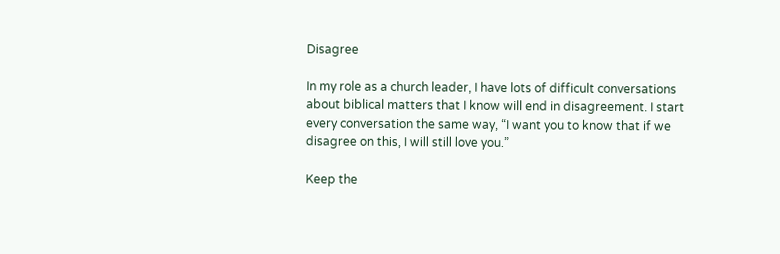Disagree

In my role as a church leader, I have lots of difficult conversations about biblical matters that I know will end in disagreement. I start every conversation the same way, “I want you to know that if we disagree on this, I will still love you.”

Keep the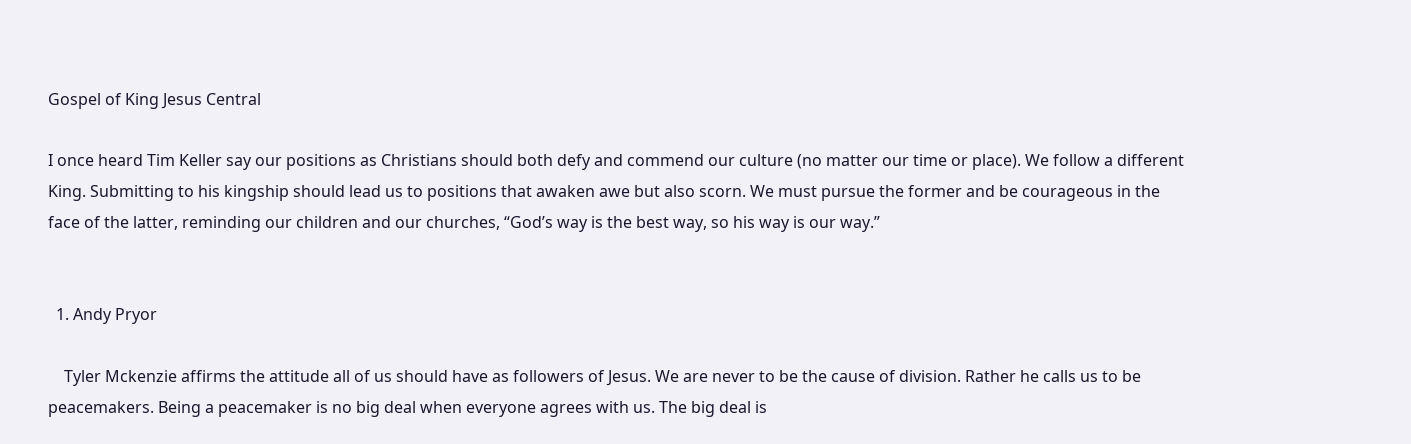Gospel of King Jesus Central

I once heard Tim Keller say our positions as Christians should both defy and commend our culture (no matter our time or place). We follow a different King. Submitting to his kingship should lead us to positions that awaken awe but also scorn. We must pursue the former and be courageous in the face of the latter, reminding our children and our churches, “God’s way is the best way, so his way is our way.”


  1. Andy Pryor

    Tyler Mckenzie affirms the attitude all of us should have as followers of Jesus. We are never to be the cause of division. Rather he calls us to be peacemakers. Being a peacemaker is no big deal when everyone agrees with us. The big deal is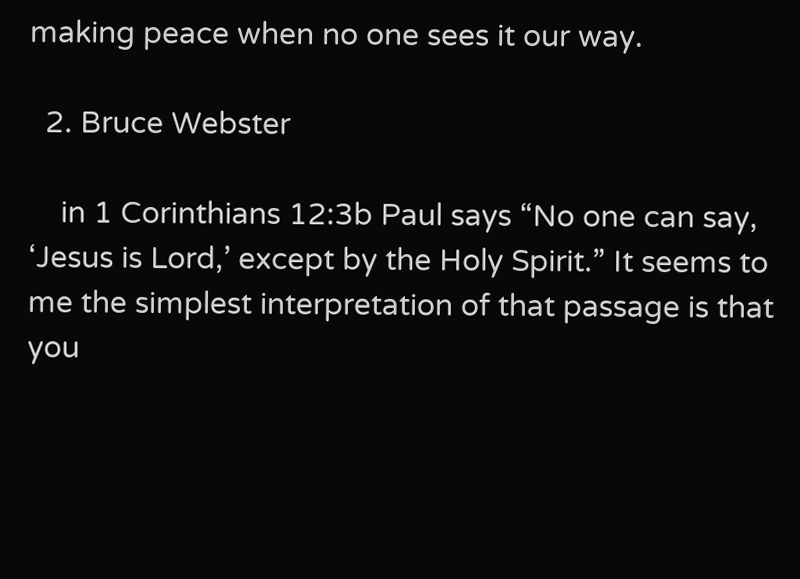making peace when no one sees it our way.

  2. Bruce Webster

    in 1 Corinthians 12:3b Paul says “No one can say, ‘Jesus is Lord,’ except by the Holy Spirit.” It seems to me the simplest interpretation of that passage is that you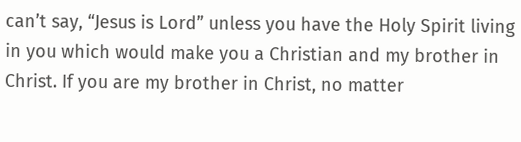can’t say, “Jesus is Lord” unless you have the Holy Spirit living in you which would make you a Christian and my brother in Christ. If you are my brother in Christ, no matter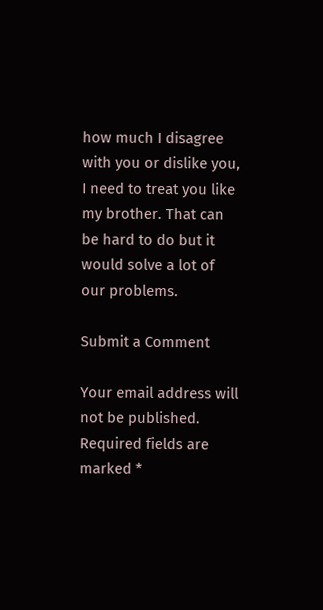how much I disagree with you or dislike you, I need to treat you like my brother. That can be hard to do but it would solve a lot of our problems.

Submit a Comment

Your email address will not be published. Required fields are marked *